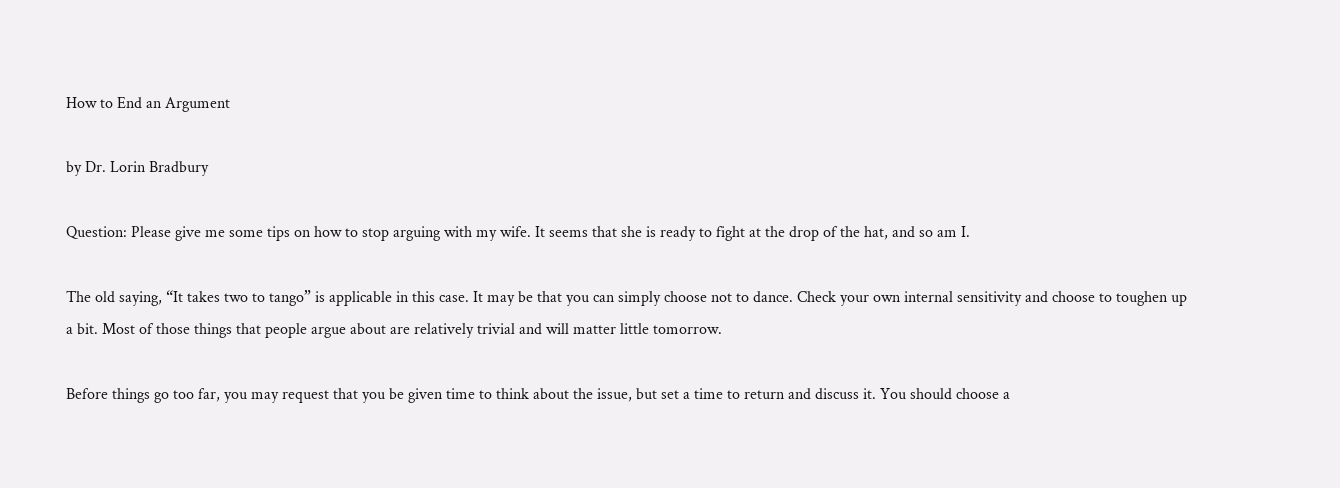How to End an Argument

by Dr. Lorin Bradbury

Question: Please give me some tips on how to stop arguing with my wife. It seems that she is ready to fight at the drop of the hat, and so am I.

The old saying, “It takes two to tango” is applicable in this case. It may be that you can simply choose not to dance. Check your own internal sensitivity and choose to toughen up a bit. Most of those things that people argue about are relatively trivial and will matter little tomorrow.

Before things go too far, you may request that you be given time to think about the issue, but set a time to return and discuss it. You should choose a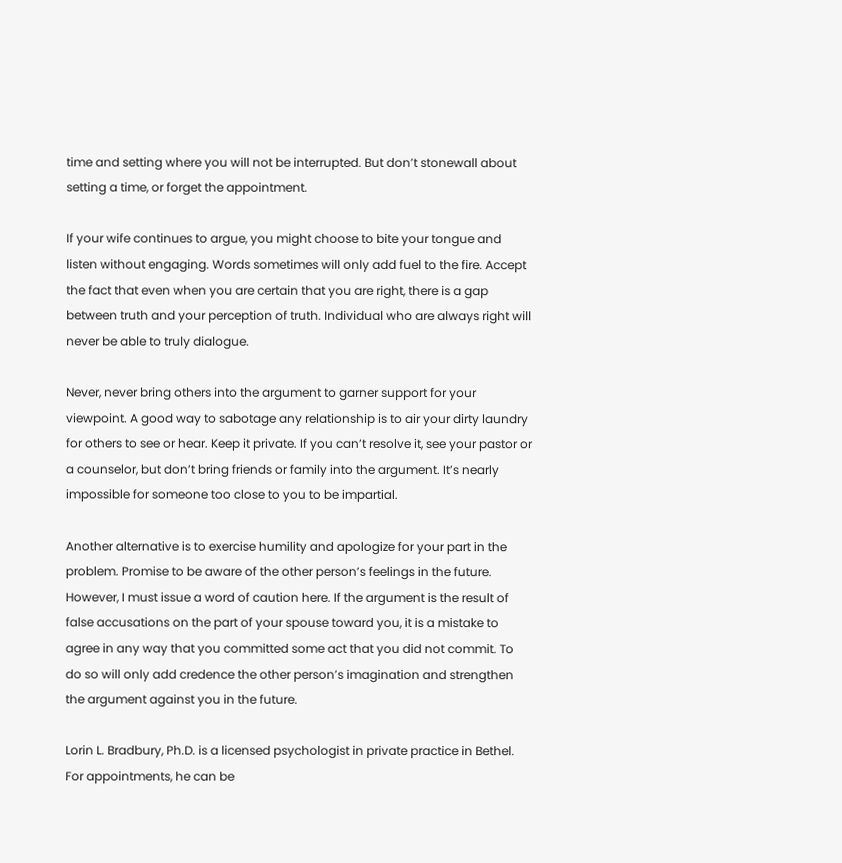time and setting where you will not be interrupted. But don’t stonewall about setting a time, or forget the appointment.

If your wife continues to argue, you might choose to bite your tongue and listen without engaging. Words sometimes will only add fuel to the fire. Accept the fact that even when you are certain that you are right, there is a gap between truth and your perception of truth. Individual who are always right will never be able to truly dialogue.

Never, never bring others into the argument to garner support for your viewpoint. A good way to sabotage any relationship is to air your dirty laundry for others to see or hear. Keep it private. If you can’t resolve it, see your pastor or a counselor, but don’t bring friends or family into the argument. It’s nearly impossible for someone too close to you to be impartial.

Another alternative is to exercise humility and apologize for your part in the problem. Promise to be aware of the other person’s feelings in the future. However, I must issue a word of caution here. If the argument is the result of false accusations on the part of your spouse toward you, it is a mistake to agree in any way that you committed some act that you did not commit. To do so will only add credence the other person’s imagination and strengthen the argument against you in the future.

Lorin L. Bradbury, Ph.D. is a licensed psychologist in private practice in Bethel. For appointments, he can be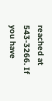reached at 543-3266. If you have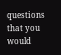questions that you would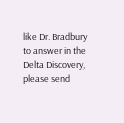like Dr. Bradbury to answer in the Delta Discovery, please send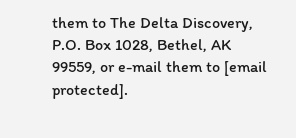them to The Delta Discovery, P.O. Box 1028, Bethel, AK 99559, or e-mail them to [email protected].